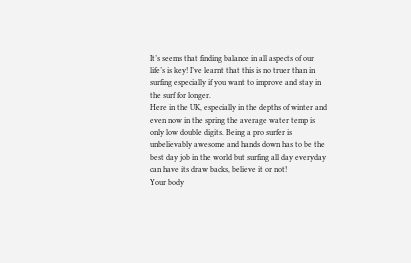It’s seems that finding balance in all aspects of our life’s is key! I’ve learnt that this is no truer than in surfing especially if you want to improve and stay in the surf for longer.
Here in the UK, especially in the depths of winter and even now in the spring the average water temp is only low double digits. Being a pro surfer is unbelievably awesome and hands down has to be the best day job in the world but surfing all day everyday can have its draw backs, believe it or not!
Your body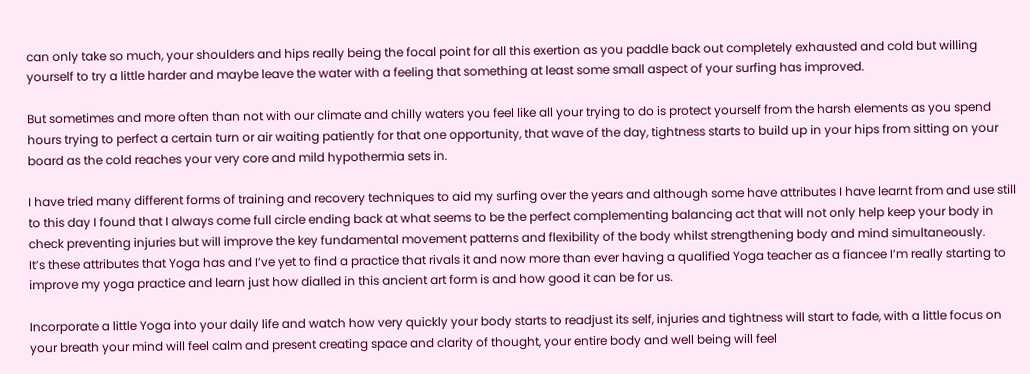can only take so much, your shoulders and hips really being the focal point for all this exertion as you paddle back out completely exhausted and cold but willing yourself to try a little harder and maybe leave the water with a feeling that something at least some small aspect of your surfing has improved.

But sometimes and more often than not with our climate and chilly waters you feel like all your trying to do is protect yourself from the harsh elements as you spend hours trying to perfect a certain turn or air waiting patiently for that one opportunity, that wave of the day, tightness starts to build up in your hips from sitting on your board as the cold reaches your very core and mild hypothermia sets in.

I have tried many different forms of training and recovery techniques to aid my surfing over the years and although some have attributes I have learnt from and use still to this day I found that I always come full circle ending back at what seems to be the perfect complementing balancing act that will not only help keep your body in check preventing injuries but will improve the key fundamental movement patterns and flexibility of the body whilst strengthening body and mind simultaneously.
It’s these attributes that Yoga has and I’ve yet to find a practice that rivals it and now more than ever having a qualified Yoga teacher as a fiancee I’m really starting to improve my yoga practice and learn just how dialled in this ancient art form is and how good it can be for us.

Incorporate a little Yoga into your daily life and watch how very quickly your body starts to readjust its self, injuries and tightness will start to fade, with a little focus on your breath your mind will feel calm and present creating space and clarity of thought, your entire body and well being will feel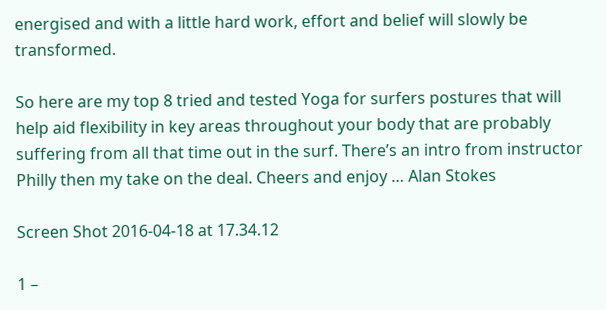energised and with a little hard work, effort and belief will slowly be transformed.

So here are my top 8 tried and tested Yoga for surfers postures that will help aid flexibility in key areas throughout your body that are probably suffering from all that time out in the surf. There’s an intro from instructor Philly then my take on the deal. Cheers and enjoy … Alan Stokes

Screen Shot 2016-04-18 at 17.34.12

1 –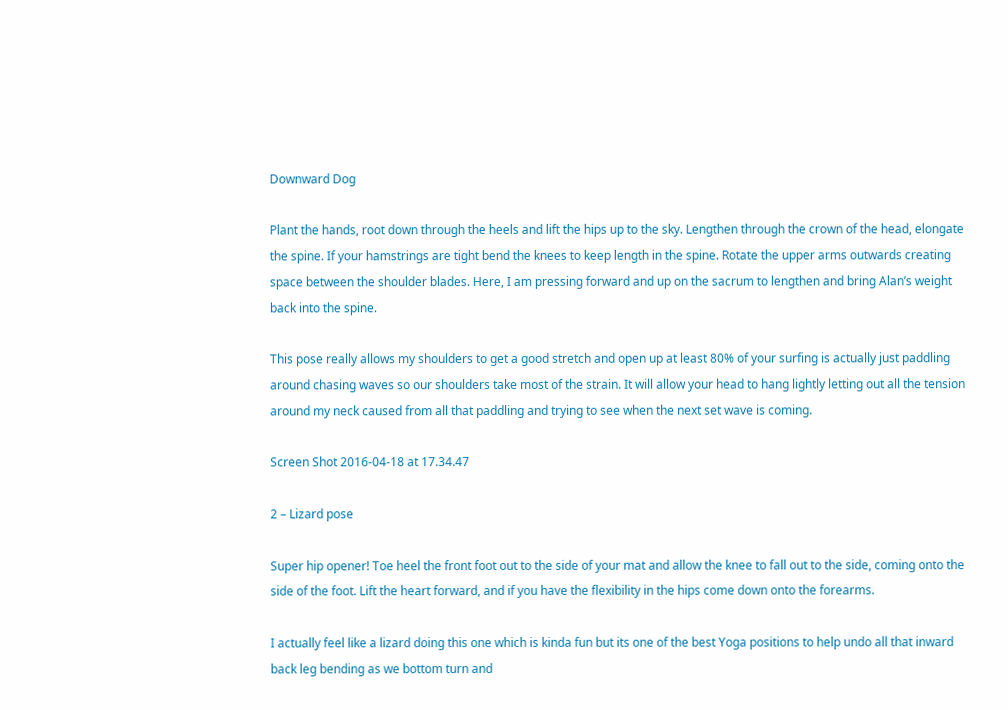Downward Dog

Plant the hands, root down through the heels and lift the hips up to the sky. Lengthen through the crown of the head, elongate the spine. If your hamstrings are tight bend the knees to keep length in the spine. Rotate the upper arms outwards creating space between the shoulder blades. Here, I am pressing forward and up on the sacrum to lengthen and bring Alan’s weight back into the spine.

This pose really allows my shoulders to get a good stretch and open up at least 80% of your surfing is actually just paddling around chasing waves so our shoulders take most of the strain. It will allow your head to hang lightly letting out all the tension around my neck caused from all that paddling and trying to see when the next set wave is coming.

Screen Shot 2016-04-18 at 17.34.47

2 – Lizard pose

Super hip opener! Toe heel the front foot out to the side of your mat and allow the knee to fall out to the side, coming onto the side of the foot. Lift the heart forward, and if you have the flexibility in the hips come down onto the forearms.

I actually feel like a lizard doing this one which is kinda fun but its one of the best Yoga positions to help undo all that inward back leg bending as we bottom turn and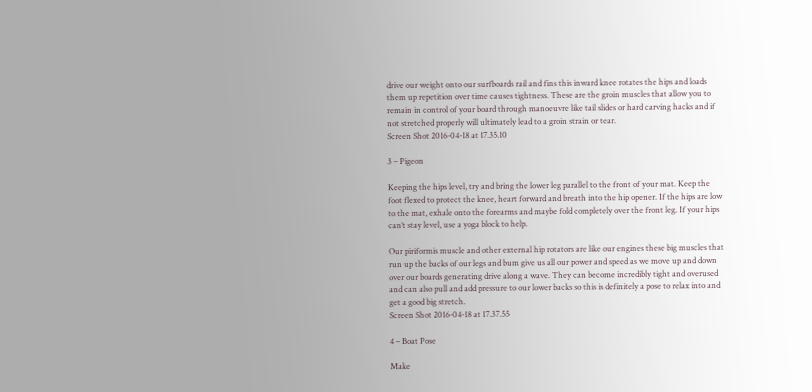drive our weight onto our surfboards rail and fins this inward knee rotates the hips and loads them up repetition over time causes tightness. These are the groin muscles that allow you to remain in control of your board through manoeuvre like tail slides or hard carving hacks and if not stretched properly will ultimately lead to a groin strain or tear.
Screen Shot 2016-04-18 at 17.35.10

3 – Pigeon

Keeping the hips level, try and bring the lower leg parallel to the front of your mat. Keep the foot flexed to protect the knee, heart forward and breath into the hip opener. If the hips are low to the mat, exhale onto the forearms and maybe fold completely over the front leg. If your hips can’t stay level, use a yoga block to help.

Our piriformis muscle and other external hip rotators are like our engines these big muscles that run up the backs of our legs and bum give us all our power and speed as we move up and down over our boards generating drive along a wave. They can become incredibly tight and overused and can also pull and add pressure to our lower backs so this is definitely a pose to relax into and get a good big stretch.
Screen Shot 2016-04-18 at 17.37.55

4 – Boat Pose

Make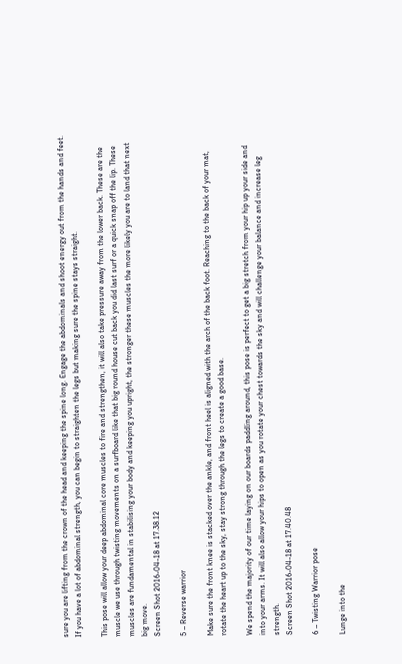sure you are lifting from the crown of the head and keeping the spine long. Engage the abdominals and shoot energy out from the hands and feet. If you have a lot of abdominal strength, you can begin to straighten the legs but making sure the spine stays straight.

This pose will allow your deep abdominal core muscles to fire and strengthen, it will also take pressure away from the lower back. These are the muscle we use through twisting movements on a surfboard like that big round house cut back you did last surf or a quick snap off the lip. These muscles are fundamental in stabilising your body and keeping you upright, the stronger these muscles the more likely you are to land that next big move.
Screen Shot 2016-04-18 at 17.38.12

5 – Reverse warrior

Make sure the front knee is stacked over the ankle, and front heel is aligned with the arch of the back foot. Reaching to the back of your mat, rotate the heart up to the sky, stay strong through the legs to create a good base.

We spend the majority of our time laying on our boards paddling around, this pose is perfect to get a big stretch from your hip up your side and into your arms. It will also allow your hips to open as you rotate your chest towards the sky and will challenge your balance and increase leg strength.
Screen Shot 2016-04-18 at 17.40.48

6 – Twisting Warrior pose

Lunge into the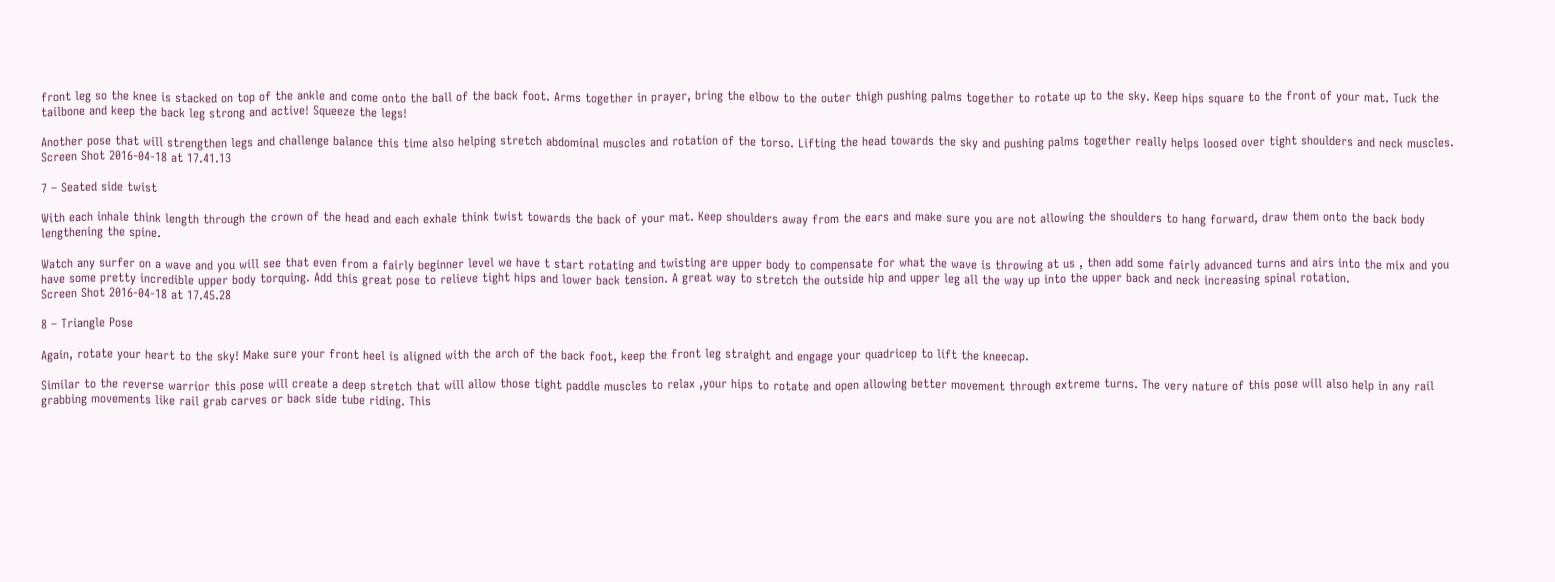front leg so the knee is stacked on top of the ankle and come onto the ball of the back foot. Arms together in prayer, bring the elbow to the outer thigh pushing palms together to rotate up to the sky. Keep hips square to the front of your mat. Tuck the tailbone and keep the back leg strong and active! Squeeze the legs!

Another pose that will strengthen legs and challenge balance this time also helping stretch abdominal muscles and rotation of the torso. Lifting the head towards the sky and pushing palms together really helps loosed over tight shoulders and neck muscles.
Screen Shot 2016-04-18 at 17.41.13

7 – Seated side twist

With each inhale think length through the crown of the head and each exhale think twist towards the back of your mat. Keep shoulders away from the ears and make sure you are not allowing the shoulders to hang forward, draw them onto the back body lengthening the spine.

Watch any surfer on a wave and you will see that even from a fairly beginner level we have t start rotating and twisting are upper body to compensate for what the wave is throwing at us , then add some fairly advanced turns and airs into the mix and you have some pretty incredible upper body torquing. Add this great pose to relieve tight hips and lower back tension. A great way to stretch the outside hip and upper leg all the way up into the upper back and neck increasing spinal rotation.
Screen Shot 2016-04-18 at 17.45.28

8 – Triangle Pose

Again, rotate your heart to the sky! Make sure your front heel is aligned with the arch of the back foot, keep the front leg straight and engage your quadricep to lift the kneecap.

Similar to the reverse warrior this pose will create a deep stretch that will allow those tight paddle muscles to relax ,your hips to rotate and open allowing better movement through extreme turns. The very nature of this pose will also help in any rail grabbing movements like rail grab carves or back side tube riding. This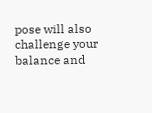pose will also challenge your balance and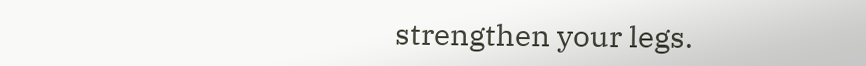strengthen your legs.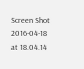Screen Shot 2016-04-18 at 18.04.14